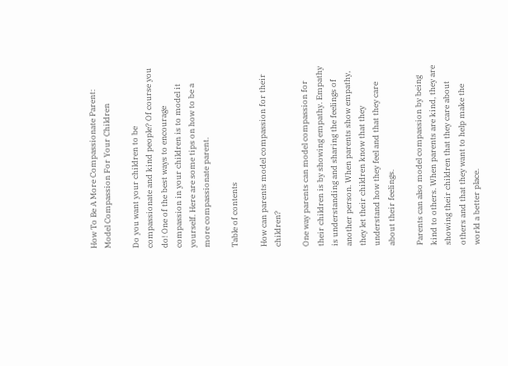How To Be A More Compassionate Parent: Model Compassion For Your Children

Do you want your children to be compassionate and kind people? Of course you do! One of the best ways to encourage compassion in your children is to model it yourself. Here are some tips on how to be a more compassionate parent.

Table of contents

How can parents model compassion for their children?

One way parents can model compassion for their children is by showing empathy. Empathy is understanding and sharing the feelings of another person. When parents show empathy, they let their children know that they understand how they feel and that they care about their feelings.

Parents can also model compassion by being kind to others. When parents are kind, they are showing their children that they care about others and that they want to help make the world a better place.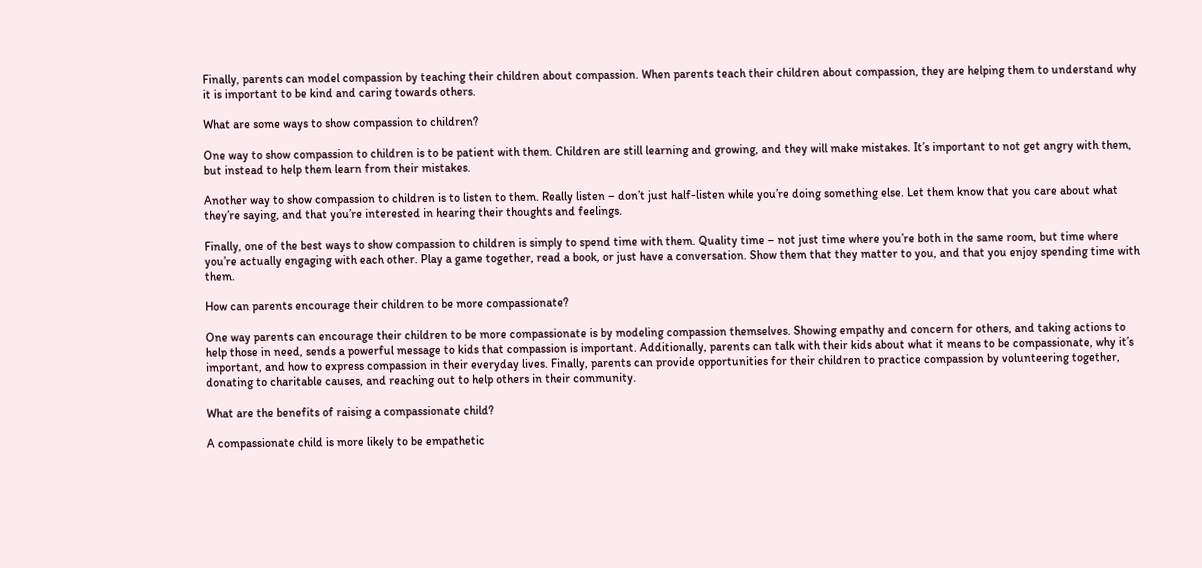Finally, parents can model compassion by teaching their children about compassion. When parents teach their children about compassion, they are helping them to understand why it is important to be kind and caring towards others.

What are some ways to show compassion to children?

One way to show compassion to children is to be patient with them. Children are still learning and growing, and they will make mistakes. It’s important to not get angry with them, but instead to help them learn from their mistakes.

Another way to show compassion to children is to listen to them. Really listen – don’t just half-listen while you’re doing something else. Let them know that you care about what they’re saying, and that you’re interested in hearing their thoughts and feelings.

Finally, one of the best ways to show compassion to children is simply to spend time with them. Quality time – not just time where you’re both in the same room, but time where you’re actually engaging with each other. Play a game together, read a book, or just have a conversation. Show them that they matter to you, and that you enjoy spending time with them.

How can parents encourage their children to be more compassionate?

One way parents can encourage their children to be more compassionate is by modeling compassion themselves. Showing empathy and concern for others, and taking actions to help those in need, sends a powerful message to kids that compassion is important. Additionally, parents can talk with their kids about what it means to be compassionate, why it’s important, and how to express compassion in their everyday lives. Finally, parents can provide opportunities for their children to practice compassion by volunteering together, donating to charitable causes, and reaching out to help others in their community.

What are the benefits of raising a compassionate child?

A compassionate child is more likely to be empathetic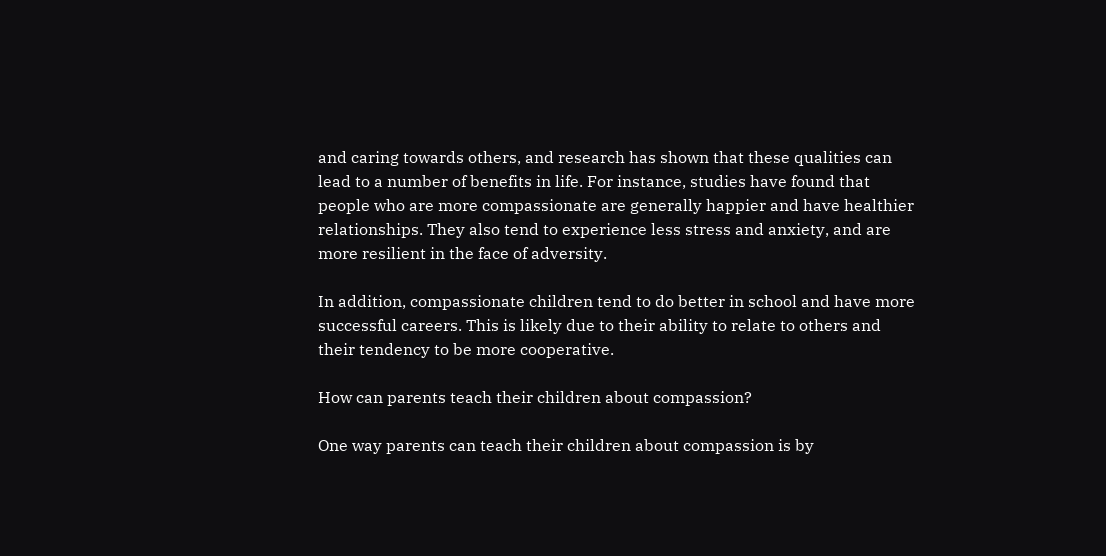and caring towards others, and research has shown that these qualities can lead to a number of benefits in life. For instance, studies have found that people who are more compassionate are generally happier and have healthier relationships. They also tend to experience less stress and anxiety, and are more resilient in the face of adversity.

In addition, compassionate children tend to do better in school and have more successful careers. This is likely due to their ability to relate to others and their tendency to be more cooperative.

How can parents teach their children about compassion?

One way parents can teach their children about compassion is by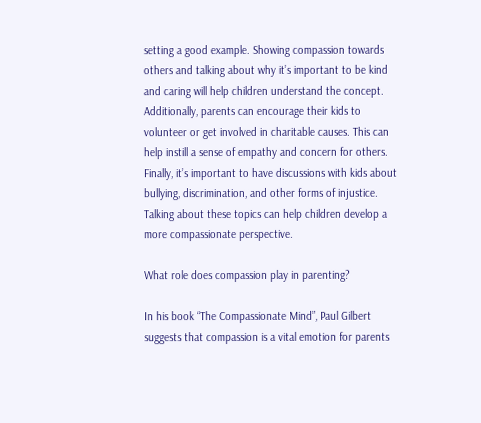setting a good example. Showing compassion towards others and talking about why it’s important to be kind and caring will help children understand the concept. Additionally, parents can encourage their kids to volunteer or get involved in charitable causes. This can help instill a sense of empathy and concern for others. Finally, it’s important to have discussions with kids about bullying, discrimination, and other forms of injustice. Talking about these topics can help children develop a more compassionate perspective.

What role does compassion play in parenting?

In his book “The Compassionate Mind”, Paul Gilbert suggests that compassion is a vital emotion for parents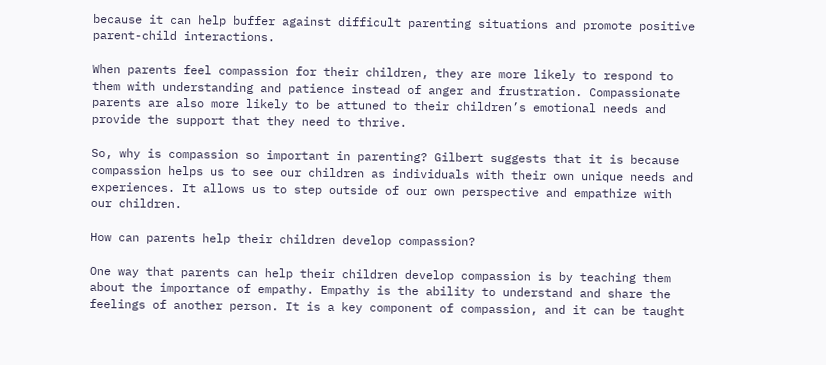because it can help buffer against difficult parenting situations and promote positive parent-child interactions.

When parents feel compassion for their children, they are more likely to respond to them with understanding and patience instead of anger and frustration. Compassionate parents are also more likely to be attuned to their children’s emotional needs and provide the support that they need to thrive.

So, why is compassion so important in parenting? Gilbert suggests that it is because compassion helps us to see our children as individuals with their own unique needs and experiences. It allows us to step outside of our own perspective and empathize with our children.

How can parents help their children develop compassion?

One way that parents can help their children develop compassion is by teaching them about the importance of empathy. Empathy is the ability to understand and share the feelings of another person. It is a key component of compassion, and it can be taught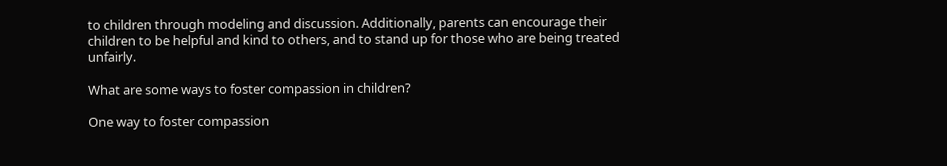to children through modeling and discussion. Additionally, parents can encourage their children to be helpful and kind to others, and to stand up for those who are being treated unfairly.

What are some ways to foster compassion in children?

One way to foster compassion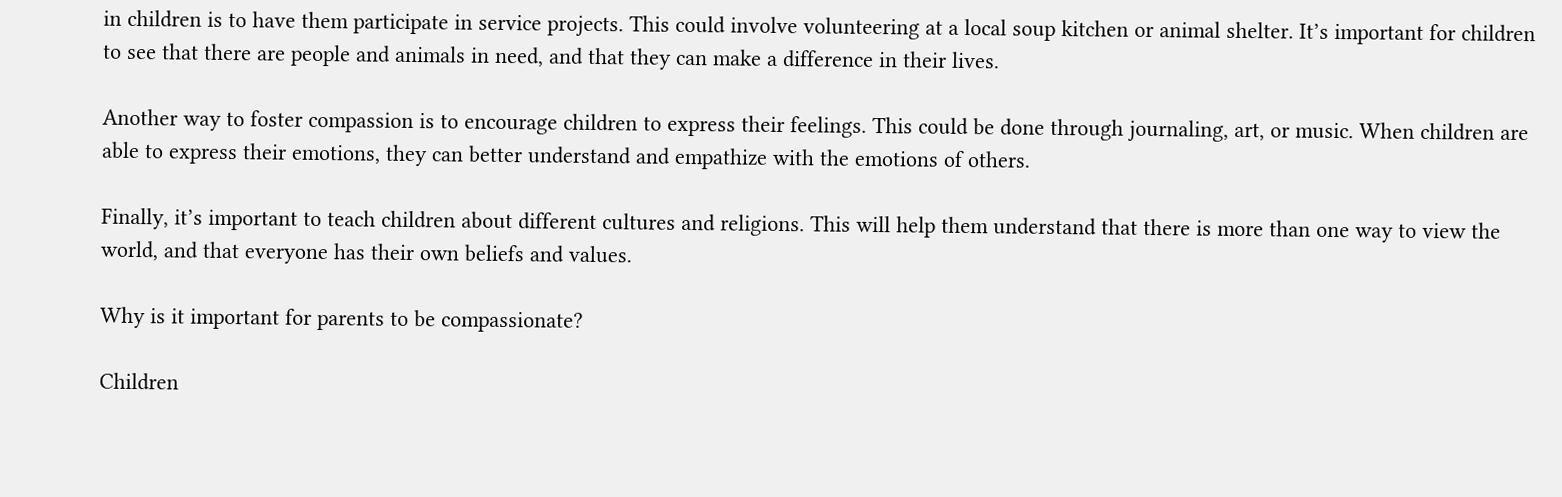in children is to have them participate in service projects. This could involve volunteering at a local soup kitchen or animal shelter. It’s important for children to see that there are people and animals in need, and that they can make a difference in their lives.

Another way to foster compassion is to encourage children to express their feelings. This could be done through journaling, art, or music. When children are able to express their emotions, they can better understand and empathize with the emotions of others.

Finally, it’s important to teach children about different cultures and religions. This will help them understand that there is more than one way to view the world, and that everyone has their own beliefs and values.

Why is it important for parents to be compassionate?

Children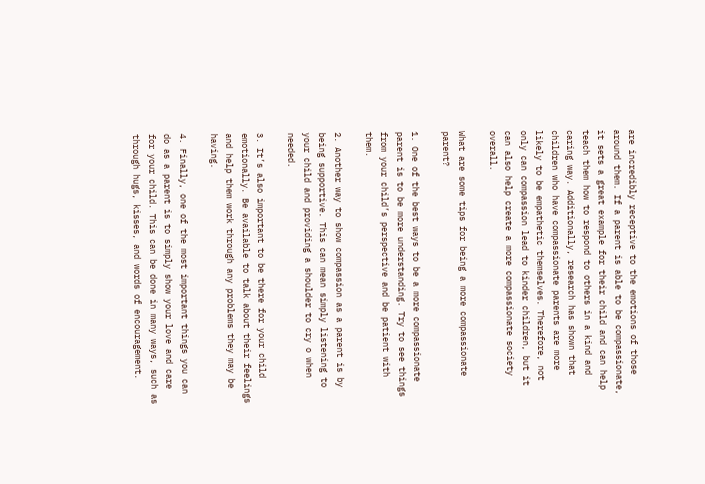are incredibly receptive to the emotions of those around them. If a parent is able to be compassionate, it sets a great example for their child and can help teach them how to respond to others in a kind and caring way. Additionally, research has shown that children who have compassionate parents are more likely to be empathetic themselves. Therefore, not only can compassion lead to kinder children, but it can also help create a more compassionate society overall.

What are some tips for being a more compassionate parent?

1. One of the best ways to be a more compassionate parent is to be more understanding. Try to see things from your child’s perspective and be patient with them.

2. Another way to show compassion as a parent is by being supportive. This can mean simply listening to your child and providing a shoulder to cry o when needed.

3. It’s also important to be there for your child emotionally. Be available to talk about their feelings and help them work through any problems they may be having.

4. Finally, one of the most important things you can do as a parent is to simply show your love and care for your child. This can be done in many ways, such as through hugs, kisses, and words of encouragement.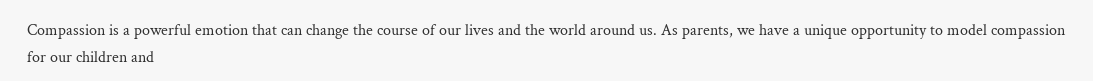Compassion is a powerful emotion that can change the course of our lives and the world around us. As parents, we have a unique opportunity to model compassion for our children and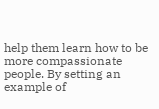help them learn how to be more compassionate people. By setting an example of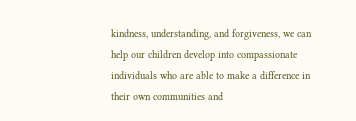kindness, understanding, and forgiveness, we can help our children develop into compassionate individuals who are able to make a difference in their own communities and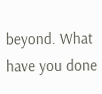beyond. What have you done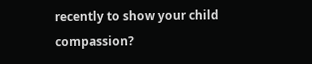recently to show your child compassion?